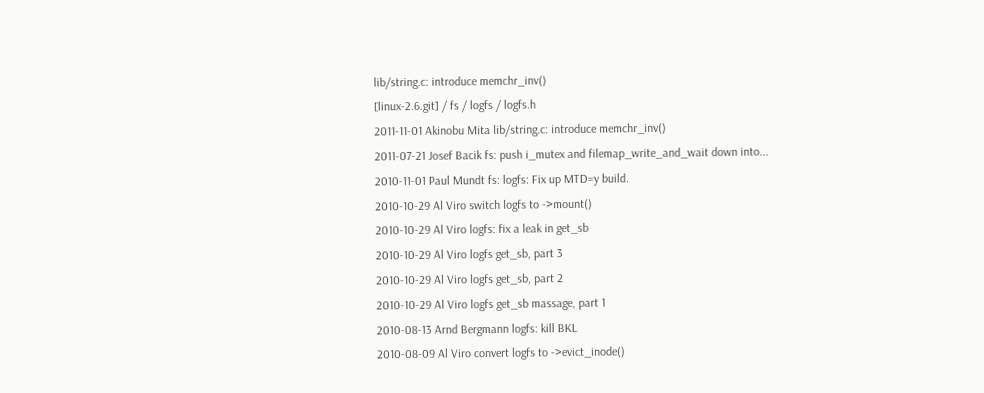lib/string.c: introduce memchr_inv()
[linux-2.6.git] / fs / logfs / logfs.h
2011-11-01 Akinobu Mita lib/string.c: introduce memchr_inv()
2011-07-21 Josef Bacik fs: push i_mutex and filemap_write_and_wait down into...
2010-11-01 Paul Mundt fs: logfs: Fix up MTD=y build.
2010-10-29 Al Viro switch logfs to ->mount()
2010-10-29 Al Viro logfs: fix a leak in get_sb
2010-10-29 Al Viro logfs get_sb, part 3
2010-10-29 Al Viro logfs get_sb, part 2
2010-10-29 Al Viro logfs get_sb massage, part 1
2010-08-13 Arnd Bergmann logfs: kill BKL
2010-08-09 Al Viro convert logfs to ->evict_inode()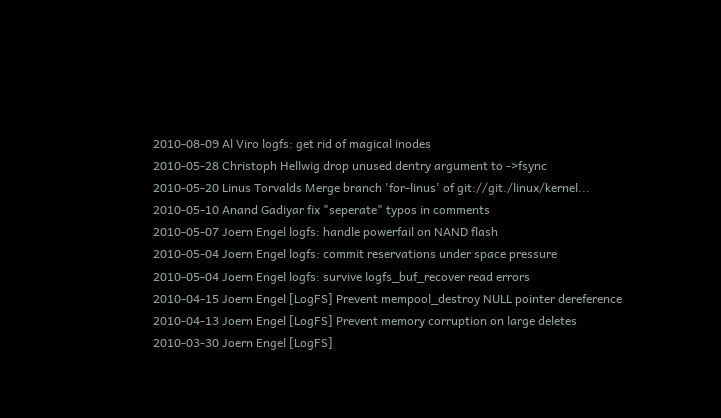2010-08-09 Al Viro logfs: get rid of magical inodes
2010-05-28 Christoph Hellwig drop unused dentry argument to ->fsync
2010-05-20 Linus Torvalds Merge branch 'for-linus' of git://git./linux/kernel...
2010-05-10 Anand Gadiyar fix "seperate" typos in comments
2010-05-07 Joern Engel logfs: handle powerfail on NAND flash
2010-05-04 Joern Engel logfs: commit reservations under space pressure
2010-05-04 Joern Engel logfs: survive logfs_buf_recover read errors
2010-04-15 Joern Engel [LogFS] Prevent mempool_destroy NULL pointer dereference
2010-04-13 Joern Engel [LogFS] Prevent memory corruption on large deletes
2010-03-30 Joern Engel [LogFS]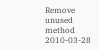Remove unused method
2010-03-28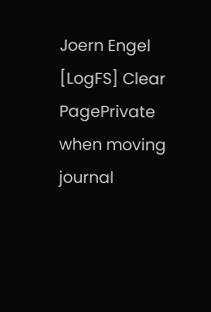Joern Engel [LogFS] Clear PagePrivate when moving journal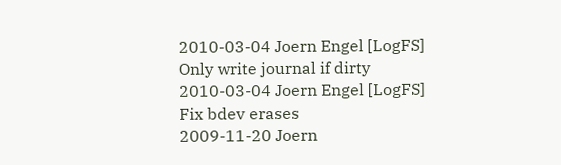2010-03-04 Joern Engel [LogFS] Only write journal if dirty
2010-03-04 Joern Engel [LogFS] Fix bdev erases
2009-11-20 Joern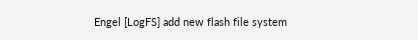Engel [LogFS] add new flash file system